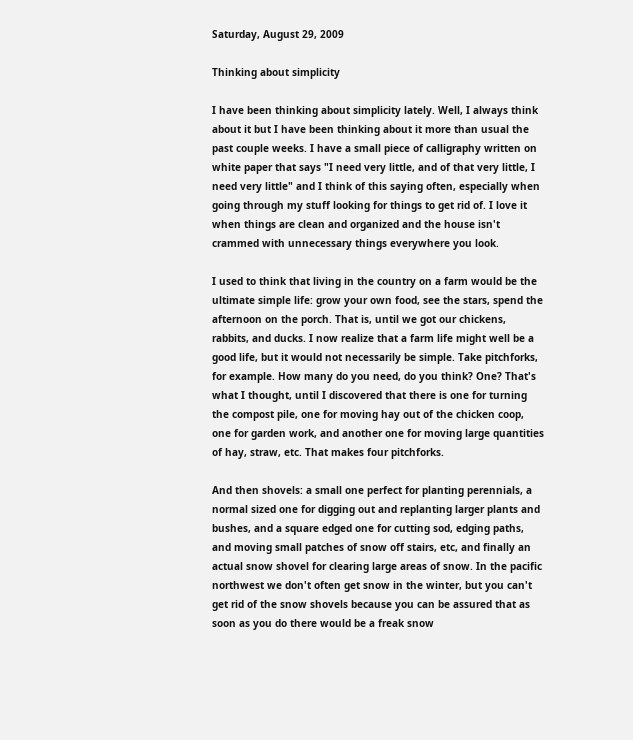Saturday, August 29, 2009

Thinking about simplicity

I have been thinking about simplicity lately. Well, I always think about it but I have been thinking about it more than usual the past couple weeks. I have a small piece of calligraphy written on white paper that says "I need very little, and of that very little, I need very little" and I think of this saying often, especially when going through my stuff looking for things to get rid of. I love it when things are clean and organized and the house isn't crammed with unnecessary things everywhere you look.

I used to think that living in the country on a farm would be the ultimate simple life: grow your own food, see the stars, spend the afternoon on the porch. That is, until we got our chickens, rabbits, and ducks. I now realize that a farm life might well be a good life, but it would not necessarily be simple. Take pitchforks, for example. How many do you need, do you think? One? That's what I thought, until I discovered that there is one for turning the compost pile, one for moving hay out of the chicken coop, one for garden work, and another one for moving large quantities of hay, straw, etc. That makes four pitchforks.

And then shovels: a small one perfect for planting perennials, a normal sized one for digging out and replanting larger plants and bushes, and a square edged one for cutting sod, edging paths, and moving small patches of snow off stairs, etc, and finally an actual snow shovel for clearing large areas of snow. In the pacific northwest we don't often get snow in the winter, but you can't get rid of the snow shovels because you can be assured that as soon as you do there would be a freak snow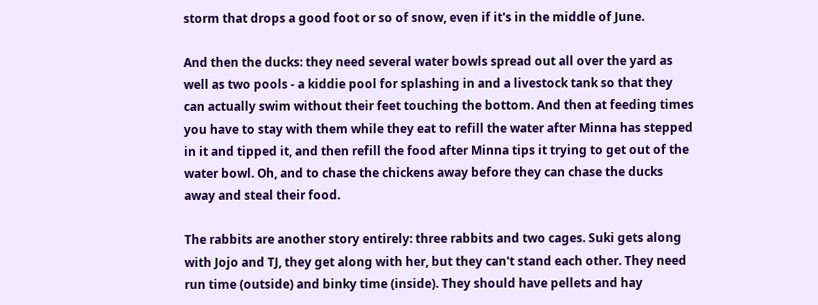storm that drops a good foot or so of snow, even if it's in the middle of June.

And then the ducks: they need several water bowls spread out all over the yard as well as two pools - a kiddie pool for splashing in and a livestock tank so that they can actually swim without their feet touching the bottom. And then at feeding times you have to stay with them while they eat to refill the water after Minna has stepped in it and tipped it, and then refill the food after Minna tips it trying to get out of the water bowl. Oh, and to chase the chickens away before they can chase the ducks away and steal their food.

The rabbits are another story entirely: three rabbits and two cages. Suki gets along with Jojo and TJ, they get along with her, but they can't stand each other. They need run time (outside) and binky time (inside). They should have pellets and hay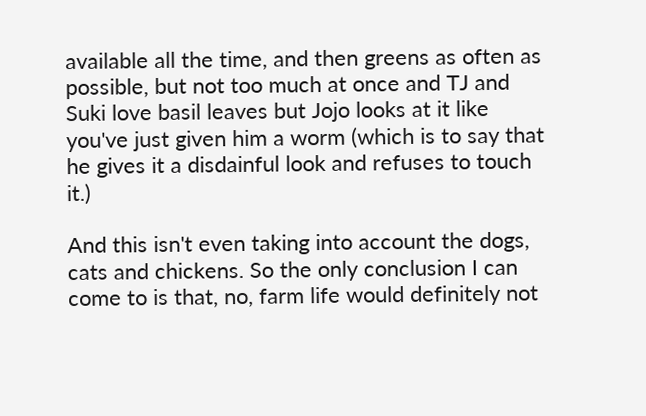available all the time, and then greens as often as possible, but not too much at once and TJ and Suki love basil leaves but Jojo looks at it like you've just given him a worm (which is to say that he gives it a disdainful look and refuses to touch it.)

And this isn't even taking into account the dogs, cats and chickens. So the only conclusion I can come to is that, no, farm life would definitely not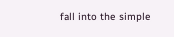fall into the simple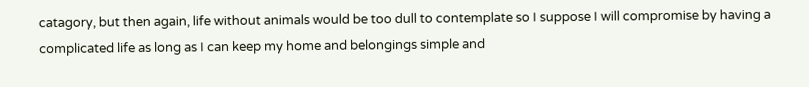catagory, but then again, life without animals would be too dull to contemplate so I suppose I will compromise by having a complicated life as long as I can keep my home and belongings simple and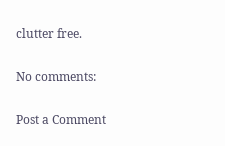clutter free.

No comments:

Post a Comment